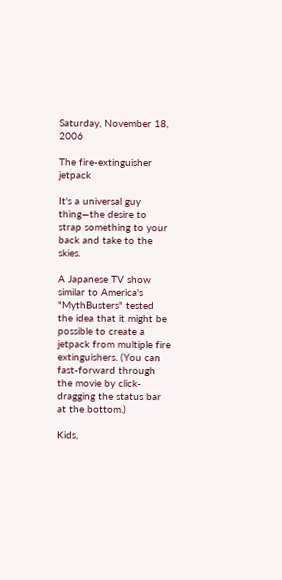Saturday, November 18, 2006

The fire-extinguisher jetpack

It's a universal guy thing—the desire to strap something to your back and take to the skies.

A Japanese TV show similar to America's "MythBusters" tested the idea that it might be possible to create a jetpack from multiple fire extinguishers. (You can fast-forward through the movie by click-dragging the status bar at the bottom.)

Kids,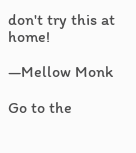don't try this at home!

—Mellow Monk

Go to the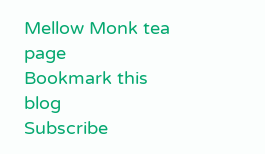Mellow Monk tea page
Bookmark this blog
Subscribe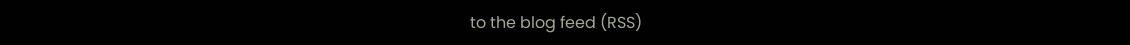to the blog feed (RSS)